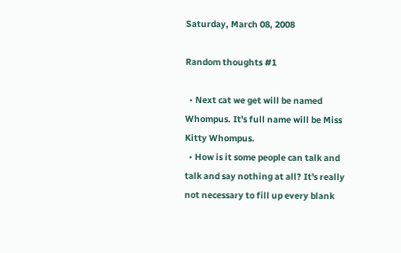Saturday, March 08, 2008

Random thoughts #1

  • Next cat we get will be named Whompus. It's full name will be Miss Kitty Whompus.
  • How is it some people can talk and talk and say nothing at all? It's really not necessary to fill up every blank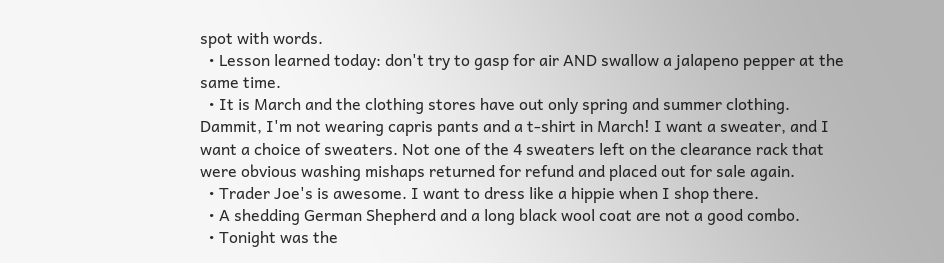spot with words.
  • Lesson learned today: don't try to gasp for air AND swallow a jalapeno pepper at the same time.
  • It is March and the clothing stores have out only spring and summer clothing. Dammit, I'm not wearing capris pants and a t-shirt in March! I want a sweater, and I want a choice of sweaters. Not one of the 4 sweaters left on the clearance rack that were obvious washing mishaps returned for refund and placed out for sale again.
  • Trader Joe's is awesome. I want to dress like a hippie when I shop there.
  • A shedding German Shepherd and a long black wool coat are not a good combo.
  • Tonight was the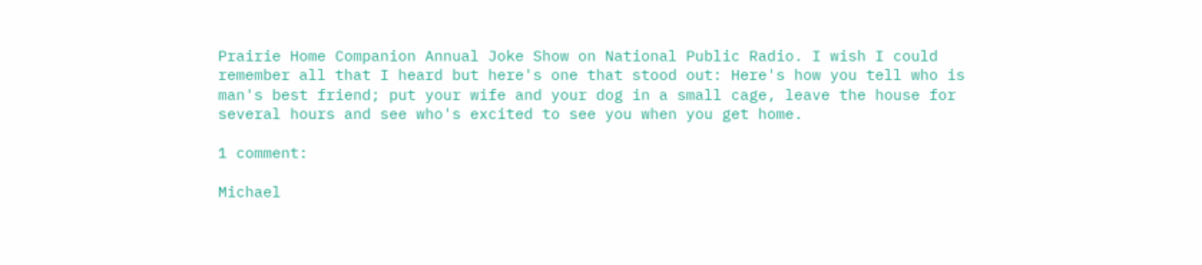Prairie Home Companion Annual Joke Show on National Public Radio. I wish I could remember all that I heard but here's one that stood out: Here's how you tell who is man's best friend; put your wife and your dog in a small cage, leave the house for several hours and see who's excited to see you when you get home.

1 comment:

Michael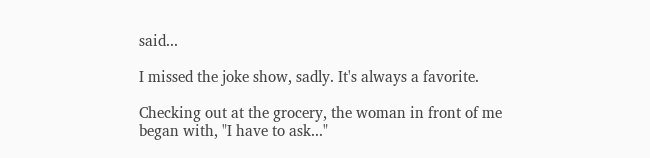said...

I missed the joke show, sadly. It's always a favorite.

Checking out at the grocery, the woman in front of me began with, "I have to ask..."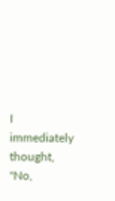I immediately thought, "No,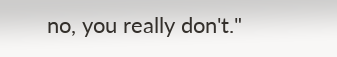no, you really don't."